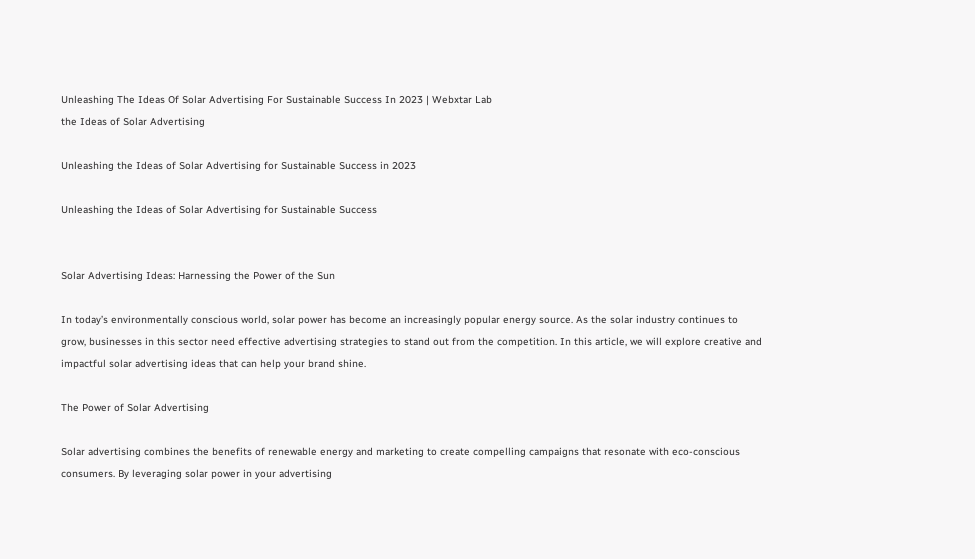Unleashing The Ideas Of Solar Advertising For Sustainable Success In 2023 | Webxtar Lab
the Ideas of Solar Advertising

Unleashing the Ideas of Solar Advertising for Sustainable Success in 2023

Unleashing the Ideas of Solar Advertising for Sustainable Success


Solar Advertising Ideas: Harnessing the Power of the Sun

In today’s environmentally conscious world, solar power has become an increasingly popular energy source. As the solar industry continues to grow, businesses in this sector need effective advertising strategies to stand out from the competition. In this article, we will explore creative and impactful solar advertising ideas that can help your brand shine.

The Power of Solar Advertising

Solar advertising combines the benefits of renewable energy and marketing to create compelling campaigns that resonate with eco-conscious consumers. By leveraging solar power in your advertising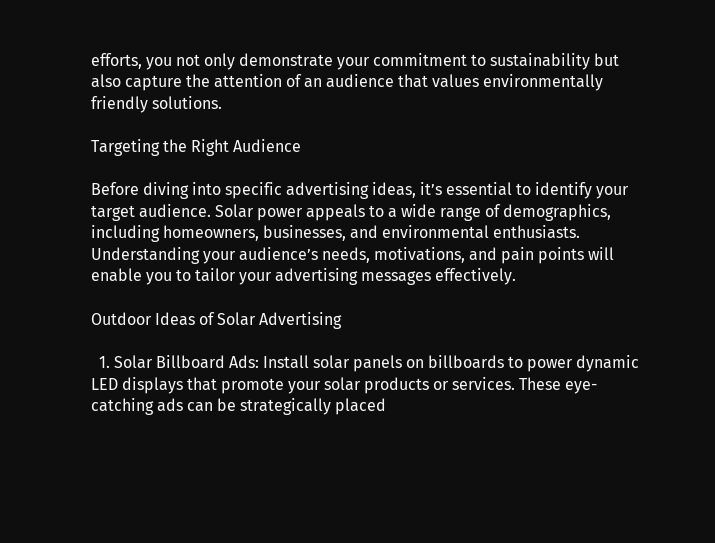efforts, you not only demonstrate your commitment to sustainability but also capture the attention of an audience that values environmentally friendly solutions.

Targeting the Right Audience

Before diving into specific advertising ideas, it’s essential to identify your target audience. Solar power appeals to a wide range of demographics, including homeowners, businesses, and environmental enthusiasts. Understanding your audience’s needs, motivations, and pain points will enable you to tailor your advertising messages effectively.

Outdoor Ideas of Solar Advertising

  1. Solar Billboard Ads: Install solar panels on billboards to power dynamic LED displays that promote your solar products or services. These eye-catching ads can be strategically placed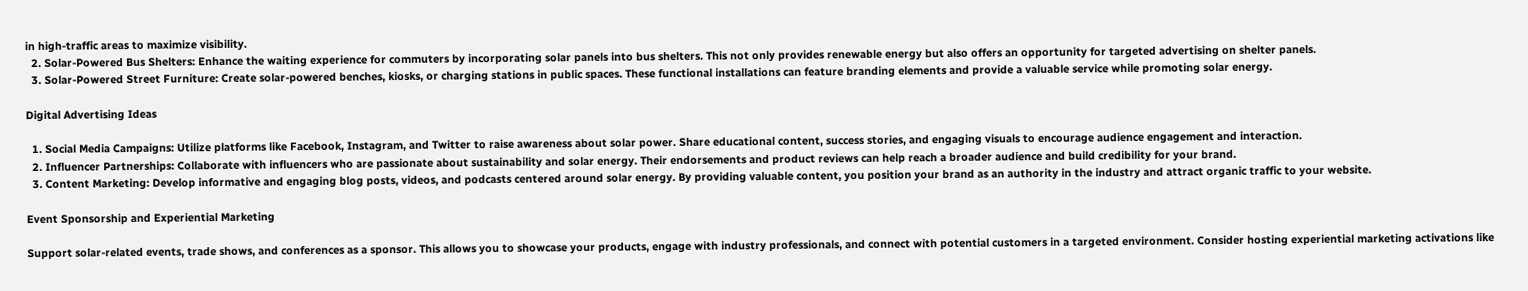in high-traffic areas to maximize visibility.
  2. Solar-Powered Bus Shelters: Enhance the waiting experience for commuters by incorporating solar panels into bus shelters. This not only provides renewable energy but also offers an opportunity for targeted advertising on shelter panels.
  3. Solar-Powered Street Furniture: Create solar-powered benches, kiosks, or charging stations in public spaces. These functional installations can feature branding elements and provide a valuable service while promoting solar energy.

Digital Advertising Ideas

  1. Social Media Campaigns: Utilize platforms like Facebook, Instagram, and Twitter to raise awareness about solar power. Share educational content, success stories, and engaging visuals to encourage audience engagement and interaction.
  2. Influencer Partnerships: Collaborate with influencers who are passionate about sustainability and solar energy. Their endorsements and product reviews can help reach a broader audience and build credibility for your brand.
  3. Content Marketing: Develop informative and engaging blog posts, videos, and podcasts centered around solar energy. By providing valuable content, you position your brand as an authority in the industry and attract organic traffic to your website.

Event Sponsorship and Experiential Marketing

Support solar-related events, trade shows, and conferences as a sponsor. This allows you to showcase your products, engage with industry professionals, and connect with potential customers in a targeted environment. Consider hosting experiential marketing activations like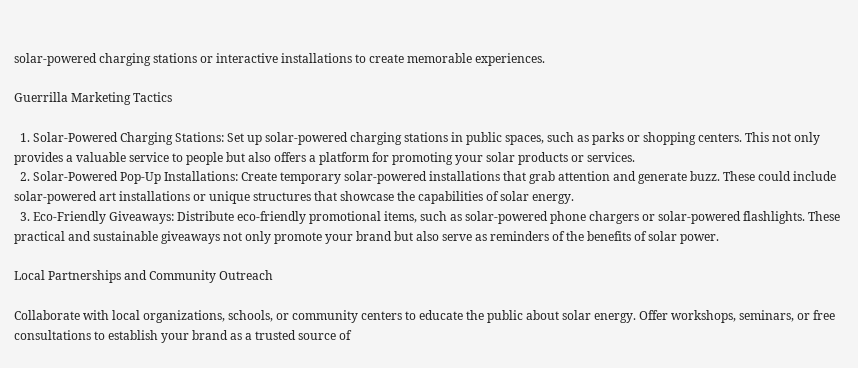solar-powered charging stations or interactive installations to create memorable experiences.

Guerrilla Marketing Tactics

  1. Solar-Powered Charging Stations: Set up solar-powered charging stations in public spaces, such as parks or shopping centers. This not only provides a valuable service to people but also offers a platform for promoting your solar products or services.
  2. Solar-Powered Pop-Up Installations: Create temporary solar-powered installations that grab attention and generate buzz. These could include solar-powered art installations or unique structures that showcase the capabilities of solar energy.
  3. Eco-Friendly Giveaways: Distribute eco-friendly promotional items, such as solar-powered phone chargers or solar-powered flashlights. These practical and sustainable giveaways not only promote your brand but also serve as reminders of the benefits of solar power.

Local Partnerships and Community Outreach

Collaborate with local organizations, schools, or community centers to educate the public about solar energy. Offer workshops, seminars, or free consultations to establish your brand as a trusted source of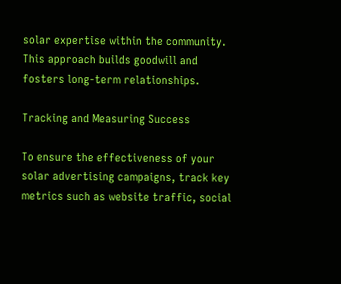solar expertise within the community. This approach builds goodwill and fosters long-term relationships.

Tracking and Measuring Success

To ensure the effectiveness of your solar advertising campaigns, track key metrics such as website traffic, social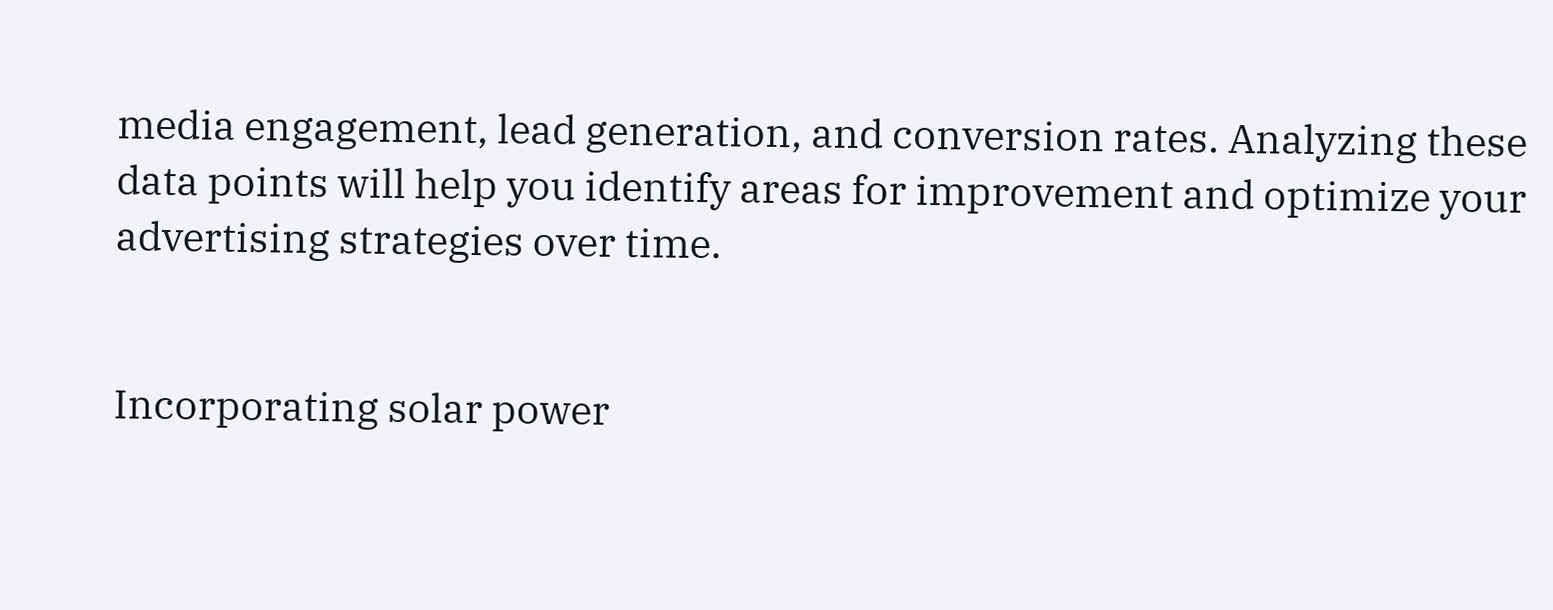media engagement, lead generation, and conversion rates. Analyzing these data points will help you identify areas for improvement and optimize your advertising strategies over time.


Incorporating solar power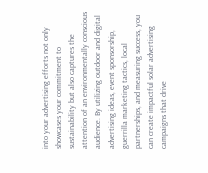into your advertising efforts not only showcases your commitment to sustainability but also captures the attention of an environmentally conscious audience. By utilizing outdoor and digital advertising ideas, event sponsorship, guerrilla marketing tactics, local partnerships, and measuring success, you can create impactful solar advertising campaigns that drive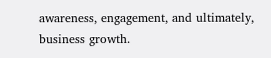awareness, engagement, and ultimately, business growth.